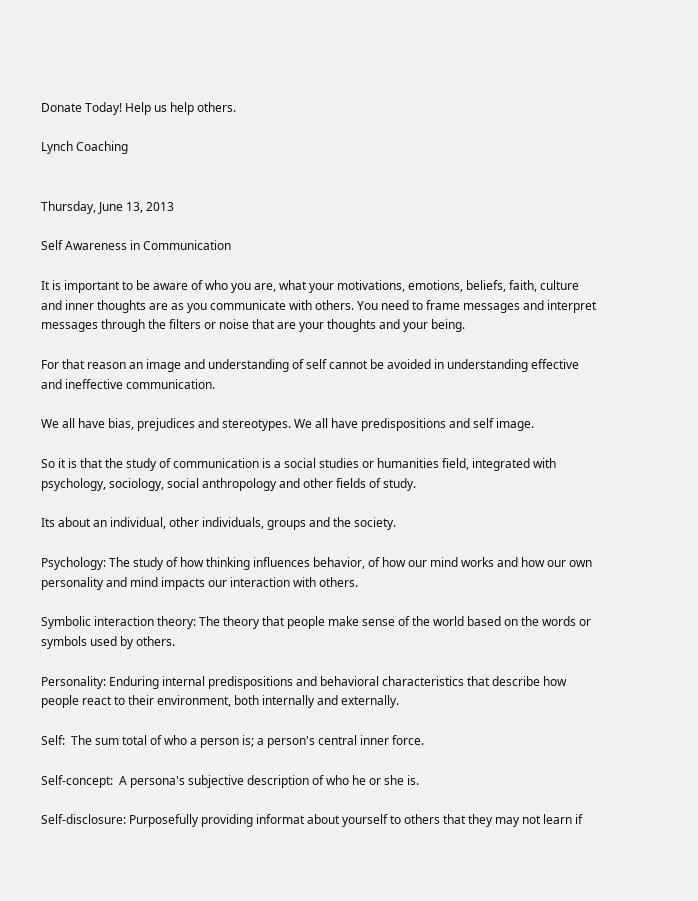Donate Today! Help us help others.

Lynch Coaching


Thursday, June 13, 2013

Self Awareness in Communication

It is important to be aware of who you are, what your motivations, emotions, beliefs, faith, culture and inner thoughts are as you communicate with others. You need to frame messages and interpret messages through the filters or noise that are your thoughts and your being.

For that reason an image and understanding of self cannot be avoided in understanding effective and ineffective communication.

We all have bias, prejudices and stereotypes. We all have predispositions and self image.

So it is that the study of communication is a social studies or humanities field, integrated with psychology, sociology, social anthropology and other fields of study.

Its about an individual, other individuals, groups and the society.

Psychology: The study of how thinking influences behavior, of how our mind works and how our own personality and mind impacts our interaction with others.

Symbolic interaction theory: The theory that people make sense of the world based on the words or symbols used by others.

Personality: Enduring internal predispositions and behavioral characteristics that describe how people react to their environment, both internally and externally.

Self:  The sum total of who a person is; a person's central inner force.

Self-concept:  A persona's subjective description of who he or she is.

Self-disclosure: Purposefully providing informat about yourself to others that they may not learn if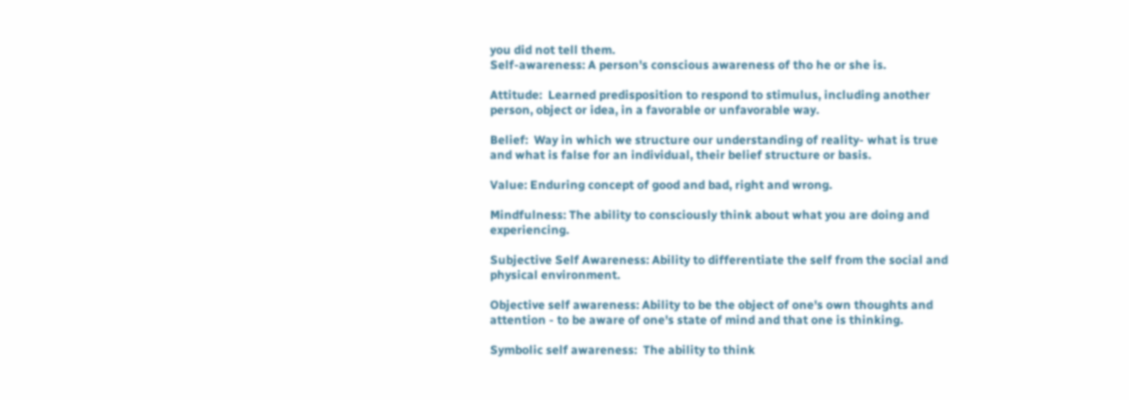you did not tell them.
Self-awareness: A person's conscious awareness of tho he or she is.

Attitude:  Learned predisposition to respond to stimulus, including another person, object or idea, in a favorable or unfavorable way.

Belief:  Way in which we structure our understanding of reality- what is true and what is false for an individual, their belief structure or basis.

Value: Enduring concept of good and bad, right and wrong.

Mindfulness: The ability to consciously think about what you are doing and experiencing.

Subjective Self Awareness: Ability to differentiate the self from the social and physical environment.

Objective self awareness: Ability to be the object of one's own thoughts and attention - to be aware of one's state of mind and that one is thinking.

Symbolic self awareness:  The ability to think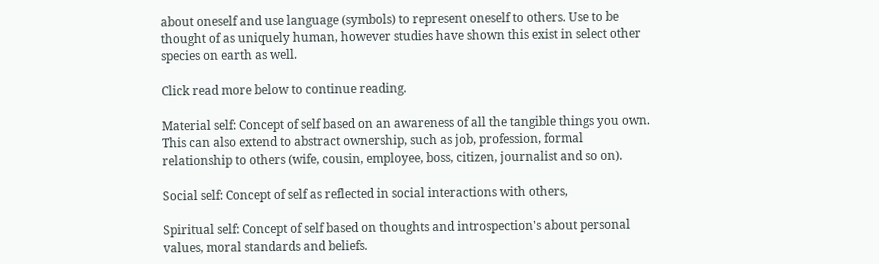about oneself and use language (symbols) to represent oneself to others. Use to be thought of as uniquely human, however studies have shown this exist in select other species on earth as well.

Click read more below to continue reading.

Material self: Concept of self based on an awareness of all the tangible things you own. This can also extend to abstract ownership, such as job, profession, formal relationship to others (wife, cousin, employee, boss, citizen, journalist and so on).

Social self: Concept of self as reflected in social interactions with others,

Spiritual self: Concept of self based on thoughts and introspection's about personal values, moral standards and beliefs.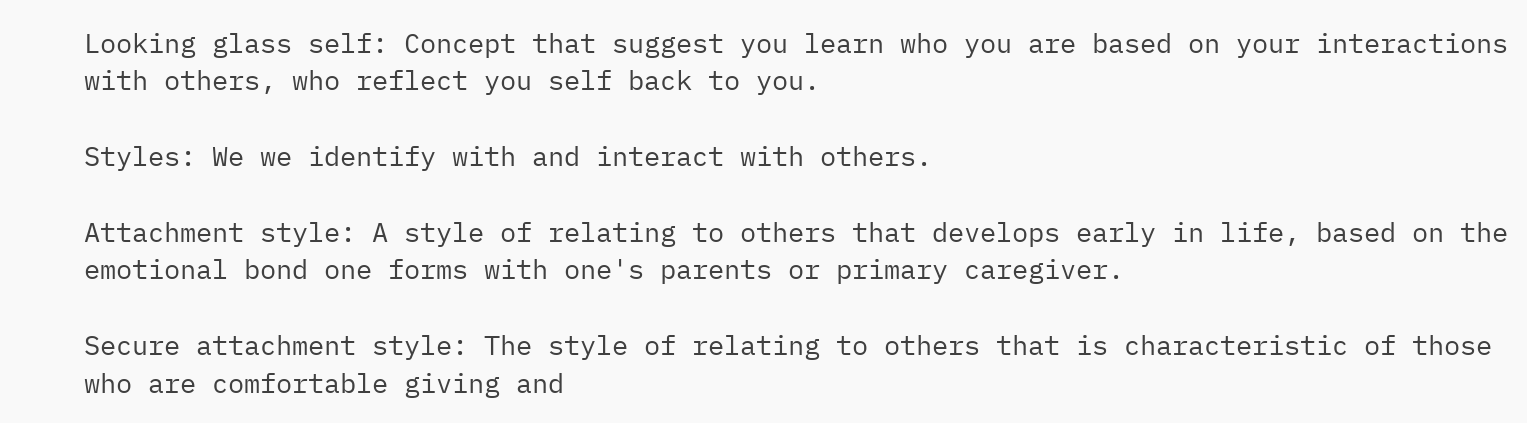Looking glass self: Concept that suggest you learn who you are based on your interactions with others, who reflect you self back to you.

Styles: We we identify with and interact with others.

Attachment style: A style of relating to others that develops early in life, based on the emotional bond one forms with one's parents or primary caregiver.

Secure attachment style: The style of relating to others that is characteristic of those who are comfortable giving and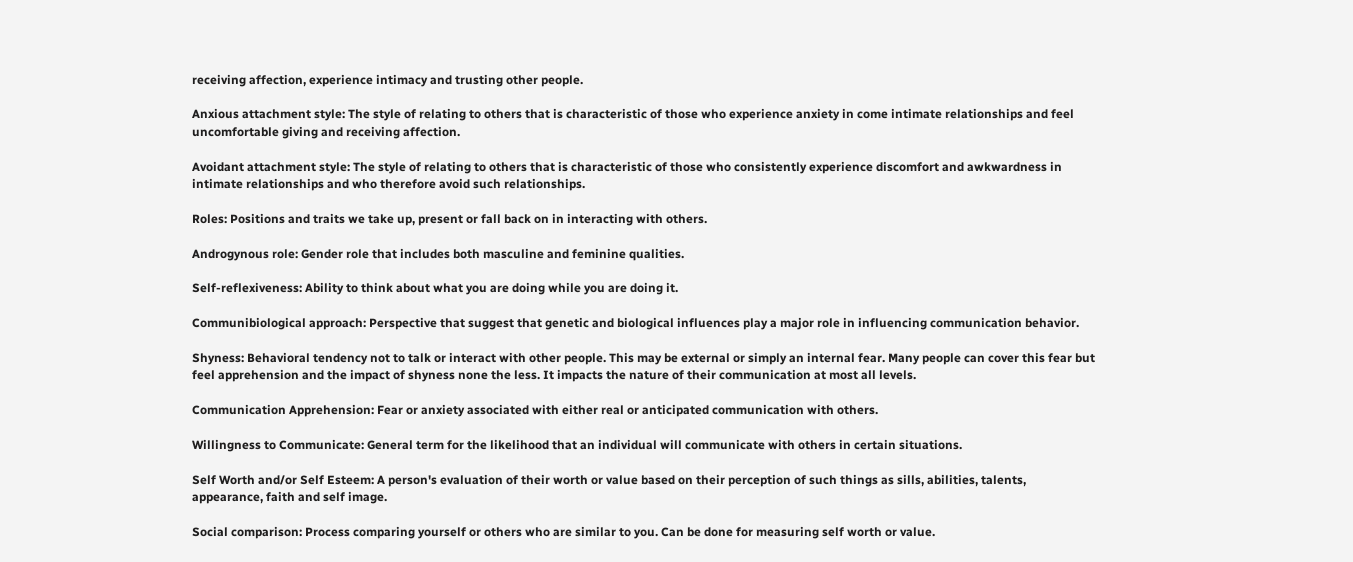receiving affection, experience intimacy and trusting other people.

Anxious attachment style: The style of relating to others that is characteristic of those who experience anxiety in come intimate relationships and feel uncomfortable giving and receiving affection.

Avoidant attachment style: The style of relating to others that is characteristic of those who consistently experience discomfort and awkwardness in intimate relationships and who therefore avoid such relationships.

Roles: Positions and traits we take up, present or fall back on in interacting with others.

Androgynous role: Gender role that includes both masculine and feminine qualities.

Self-reflexiveness: Ability to think about what you are doing while you are doing it.

Communibiological approach: Perspective that suggest that genetic and biological influences play a major role in influencing communication behavior.

Shyness: Behavioral tendency not to talk or interact with other people. This may be external or simply an internal fear. Many people can cover this fear but feel apprehension and the impact of shyness none the less. It impacts the nature of their communication at most all levels.

Communication Apprehension: Fear or anxiety associated with either real or anticipated communication with others.

Willingness to Communicate: General term for the likelihood that an individual will communicate with others in certain situations.

Self Worth and/or Self Esteem: A person's evaluation of their worth or value based on their perception of such things as sills, abilities, talents, appearance, faith and self image.

Social comparison: Process comparing yourself or others who are similar to you. Can be done for measuring self worth or value.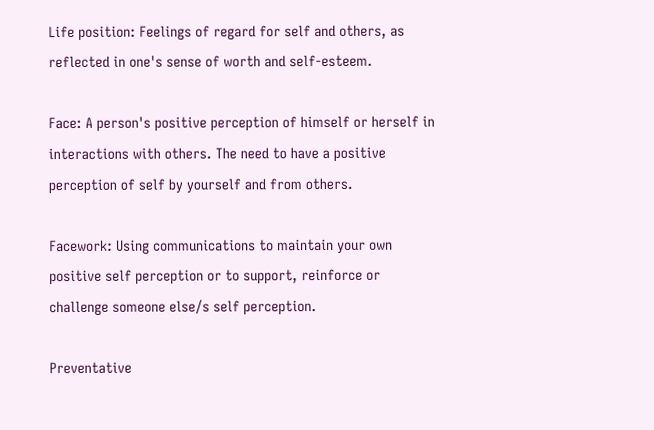Life position: Feelings of regard for self and others, as reflected in one's sense of worth and self-esteem.

Face: A person's positive perception of himself or herself in interactions with others. The need to have a positive perception of self by yourself and from others.

Facework: Using communications to maintain your own positive self perception or to support, reinforce or challenge someone else/s self perception.

Preventative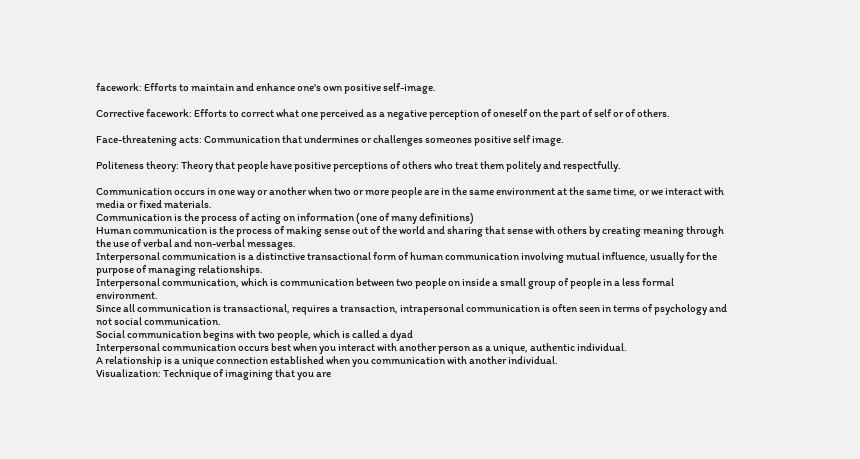facework: Efforts to maintain and enhance one's own positive self-image.

Corrective facework: Efforts to correct what one perceived as a negative perception of oneself on the part of self or of others.

Face-threatening acts: Communication that undermines or challenges someones positive self image.

Politeness theory: Theory that people have positive perceptions of others who treat them politely and respectfully.

Communication occurs in one way or another when two or more people are in the same environment at the same time, or we interact with media or fixed materials.
Communication is the process of acting on information (one of many definitions)
Human communication is the process of making sense out of the world and sharing that sense with others by creating meaning through the use of verbal and non-verbal messages.
Interpersonal communication is a distinctive transactional form of human communication involving mutual influence, usually for the purpose of managing relationships.
Interpersonal communication, which is communication between two people on inside a small group of people in a less formal environment.
Since all communication is transactional, requires a transaction, intrapersonal communication is often seen in terms of psychology and not social communication.
Social communication begins with two people, which is called a dyad
Interpersonal communication occurs best when you interact with another person as a unique, authentic individual.
A relationship is a unique connection established when you communication with another individual.
Visualization: Technique of imagining that you are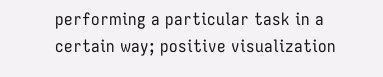performing a particular task in a certain way; positive visualization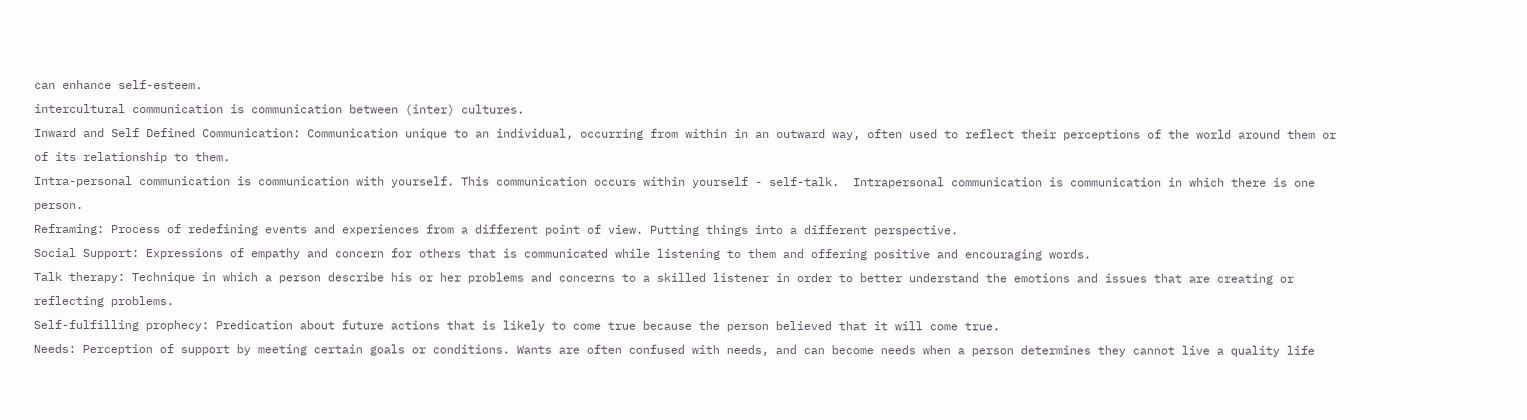can enhance self-esteem.
intercultural communication is communication between (inter) cultures.
Inward and Self Defined Communication: Communication unique to an individual, occurring from within in an outward way, often used to reflect their perceptions of the world around them or of its relationship to them.
Intra-personal communication is communication with yourself. This communication occurs within yourself - self-talk.  Intrapersonal communication is communication in which there is one person.
Reframing: Process of redefining events and experiences from a different point of view. Putting things into a different perspective.
Social Support: Expressions of empathy and concern for others that is communicated while listening to them and offering positive and encouraging words.
Talk therapy: Technique in which a person describe his or her problems and concerns to a skilled listener in order to better understand the emotions and issues that are creating or reflecting problems.
Self-fulfilling prophecy: Predication about future actions that is likely to come true because the person believed that it will come true.
Needs: Perception of support by meeting certain goals or conditions. Wants are often confused with needs, and can become needs when a person determines they cannot live a quality life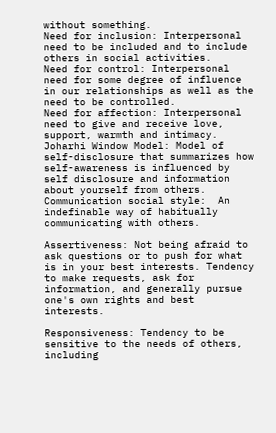without something.
Need for inclusion: Interpersonal need to be included and to include others in social activities.
Need for control: Interpersonal need for some degree of influence in our relationships as well as the need to be controlled.
Need for affection: Interpersonal need to give and receive love, support, warmth and intimacy.
Joharhi Window Model: Model of self-disclosure that summarizes how self-awareness is influenced by self disclosure and information about yourself from others.
Communication social style:  An indefinable way of habitually communicating with others.

Assertiveness: Not being afraid to ask questions or to push for what is in your best interests. Tendency to make requests, ask for information, and generally pursue one's own rights and best interests.

Responsiveness: Tendency to be sensitive to the needs of others, including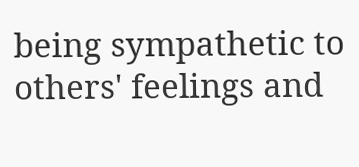being sympathetic to others' feelings and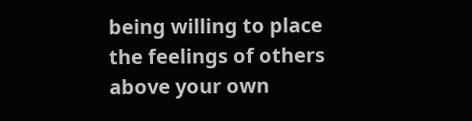being willing to place the feelings of others above your own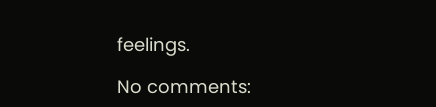feelings.

No comments: